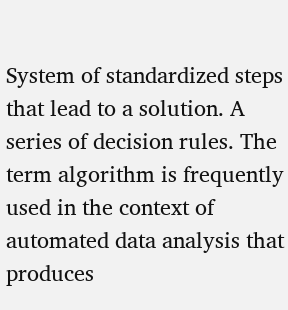System of standardized steps that lead to a solution. A series of decision rules. The term algorithm is frequently used in the context of automated data analysis that produces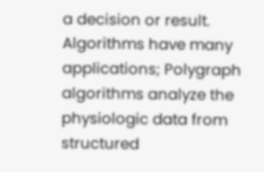a decision or result. Algorithms have many applications; Polygraph algorithms analyze the physiologic data from structured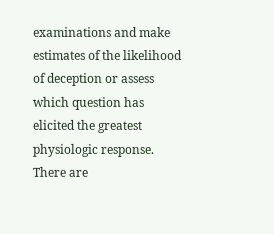examinations and make estimates of the likelihood of deception or assess which question has elicited the greatest physiologic response. There are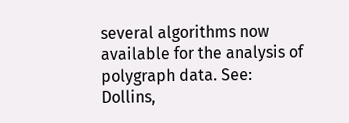several algorithms now available for the analysis of polygraph data. See: Dollins,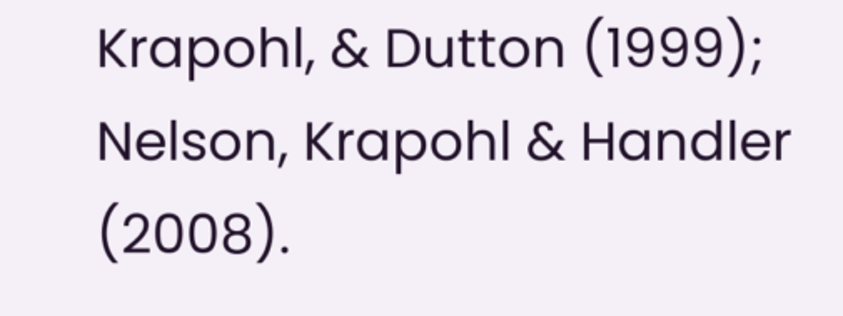Krapohl, & Dutton (1999); Nelson, Krapohl & Handler (2008).